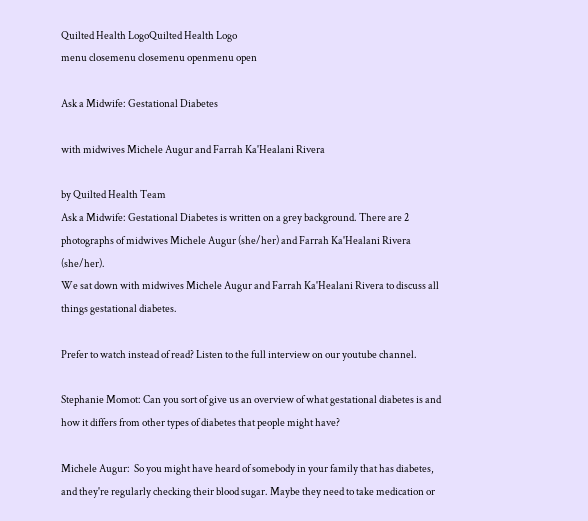Quilted Health LogoQuilted Health Logo
menu closemenu closemenu openmenu open

Ask a Midwife: Gestational Diabetes

with midwives Michele Augur and Farrah Ka'Healani Rivera

by Quilted Health Team
Ask a Midwife: Gestational Diabetes is written on a grey background. There are 2 photographs of midwives Michele Augur (she/her) and Farrah Ka'Healani Rivera (she/her).
We sat down with midwives Michele Augur and Farrah Ka'Healani Rivera to discuss all things gestational diabetes.

Prefer to watch instead of read? Listen to the full interview on our youtube channel.

Stephanie Momot: Can you sort of give us an overview of what gestational diabetes is and how it differs from other types of diabetes that people might have?

Michele Augur:  So you might have heard of somebody in your family that has diabetes, and they're regularly checking their blood sugar. Maybe they need to take medication or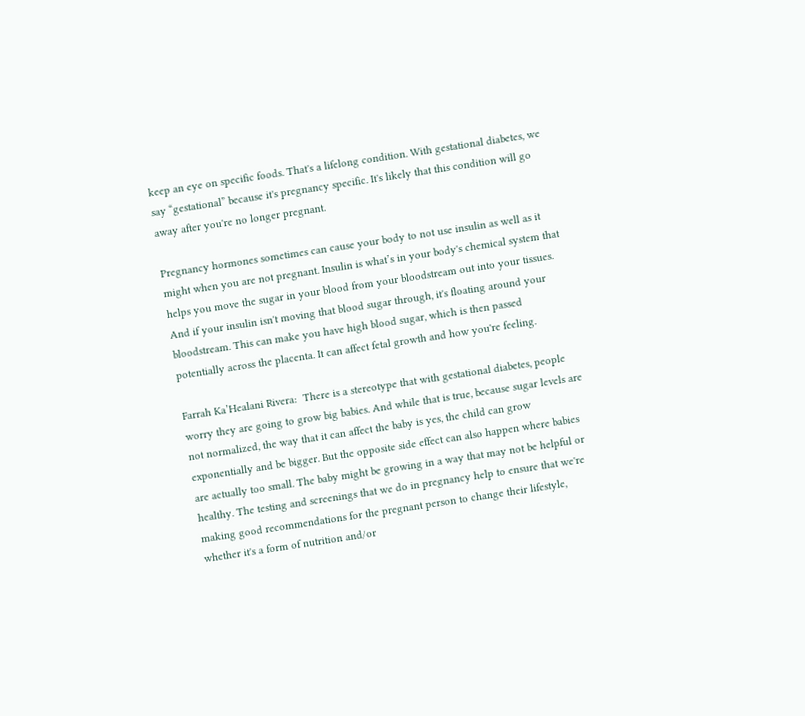keep an eye on specific foods. That's a lifelong condition. With gestational diabetes, we say “gestational” because it's pregnancy specific. It's likely that this condition will go away after you're no longer pregnant.

Pregnancy hormones sometimes can cause your body to not use insulin as well as it might when you are not pregnant. Insulin is what’s in your body's chemical system that helps you move the sugar in your blood from your bloodstream out into your tissues. And if your insulin isn't moving that blood sugar through, it's floating around your bloodstream. This can make you have high blood sugar, which is then passed potentially across the placenta. It can affect fetal growth and how you're feeling.

Farrah Ka’Healani Rivera:  There is a stereotype that with gestational diabetes, people worry they are going to grow big babies. And while that is true, because sugar levels are not normalized, the way that it can affect the baby is yes, the child can grow exponentially and be bigger. But the opposite side effect can also happen where babies are actually too small. The baby might be growing in a way that may not be helpful or healthy. The testing and screenings that we do in pregnancy help to ensure that we're making good recommendations for the pregnant person to change their lifestyle, whether it's a form of nutrition and/or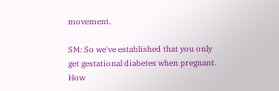movement.

SM: So we've established that you only get gestational diabetes when pregnant. How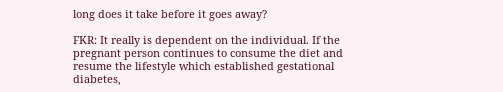long does it take before it goes away?

FKR: It really is dependent on the individual. If the pregnant person continues to consume the diet and resume the lifestyle which established gestational diabetes,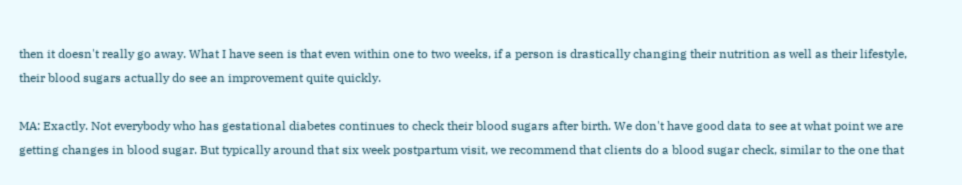then it doesn't really go away. What I have seen is that even within one to two weeks, if a person is drastically changing their nutrition as well as their lifestyle, their blood sugars actually do see an improvement quite quickly.

MA: Exactly. Not everybody who has gestational diabetes continues to check their blood sugars after birth. We don't have good data to see at what point we are getting changes in blood sugar. But typically around that six week postpartum visit, we recommend that clients do a blood sugar check, similar to the one that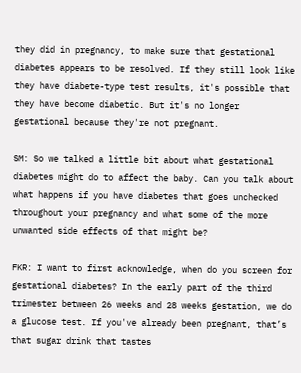they did in pregnancy, to make sure that gestational diabetes appears to be resolved. If they still look like they have diabete-type test results, it's possible that they have become diabetic. But it's no longer gestational because they're not pregnant.

SM: So we talked a little bit about what gestational diabetes might do to affect the baby. Can you talk about what happens if you have diabetes that goes unchecked throughout your pregnancy and what some of the more unwanted side effects of that might be?

FKR: I want to first acknowledge, when do you screen for gestational diabetes? In the early part of the third trimester between 26 weeks and 28 weeks gestation, we do a glucose test. If you've already been pregnant, that’s that sugar drink that tastes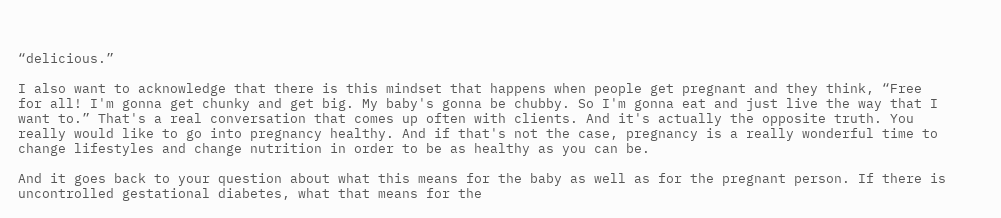“delicious.”

I also want to acknowledge that there is this mindset that happens when people get pregnant and they think, “Free for all! I'm gonna get chunky and get big. My baby's gonna be chubby. So I'm gonna eat and just live the way that I want to.” That's a real conversation that comes up often with clients. And it's actually the opposite truth. You really would like to go into pregnancy healthy. And if that's not the case, pregnancy is a really wonderful time to change lifestyles and change nutrition in order to be as healthy as you can be.

And it goes back to your question about what this means for the baby as well as for the pregnant person. If there is uncontrolled gestational diabetes, what that means for the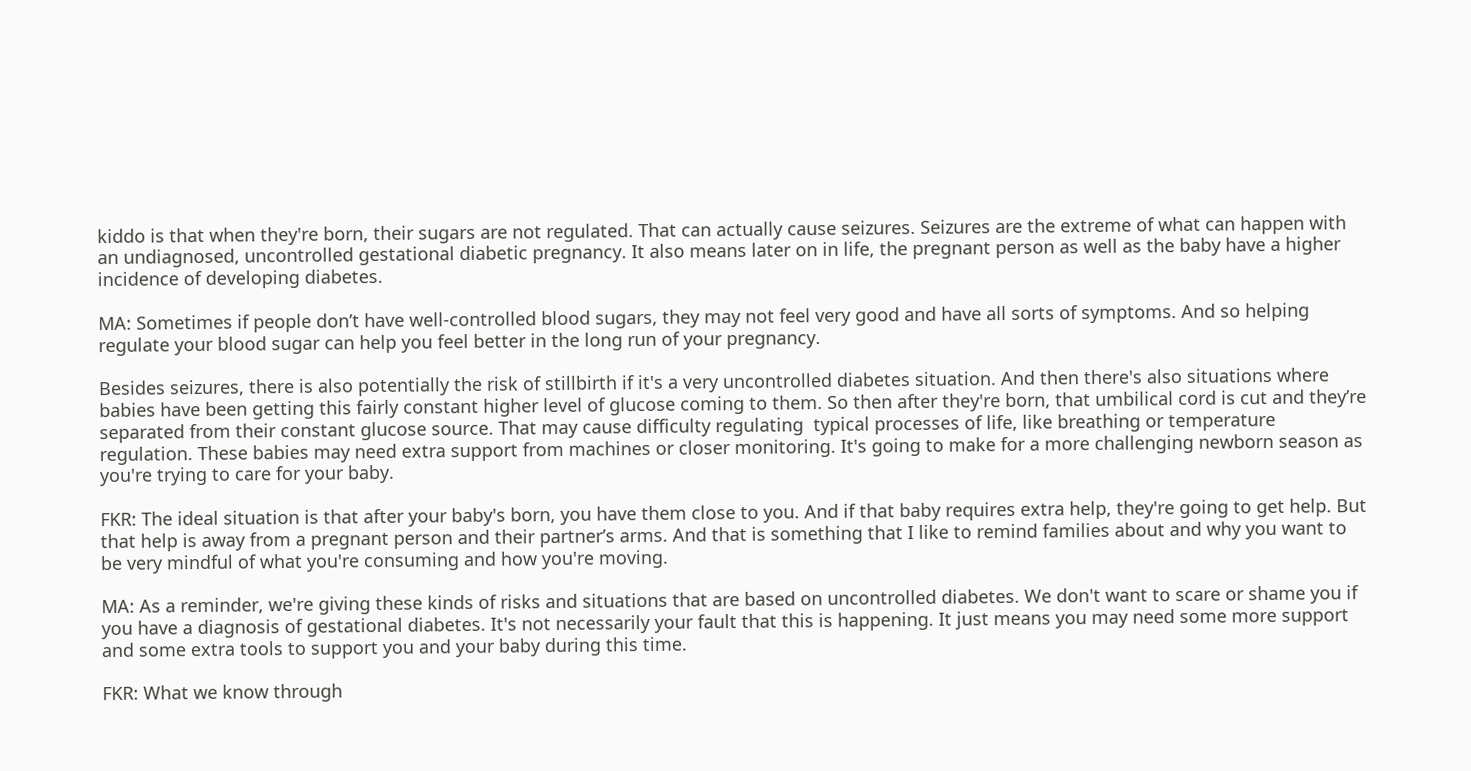kiddo is that when they're born, their sugars are not regulated. That can actually cause seizures. Seizures are the extreme of what can happen with an undiagnosed, uncontrolled gestational diabetic pregnancy. It also means later on in life, the pregnant person as well as the baby have a higher incidence of developing diabetes.

MA: Sometimes if people don’t have well-controlled blood sugars, they may not feel very good and have all sorts of symptoms. And so helping regulate your blood sugar can help you feel better in the long run of your pregnancy.

Besides seizures, there is also potentially the risk of stillbirth if it's a very uncontrolled diabetes situation. And then there's also situations where babies have been getting this fairly constant higher level of glucose coming to them. So then after they're born, that umbilical cord is cut and they’re separated from their constant glucose source. That may cause difficulty regulating  typical processes of life, like breathing or temperature regulation. These babies may need extra support from machines or closer monitoring. It's going to make for a more challenging newborn season as you're trying to care for your baby.

FKR: The ideal situation is that after your baby's born, you have them close to you. And if that baby requires extra help, they're going to get help. But that help is away from a pregnant person and their partner’s arms. And that is something that I like to remind families about and why you want to be very mindful of what you're consuming and how you're moving.

MA: As a reminder, we're giving these kinds of risks and situations that are based on uncontrolled diabetes. We don't want to scare or shame you if you have a diagnosis of gestational diabetes. It's not necessarily your fault that this is happening. It just means you may need some more support and some extra tools to support you and your baby during this time.

FKR: What we know through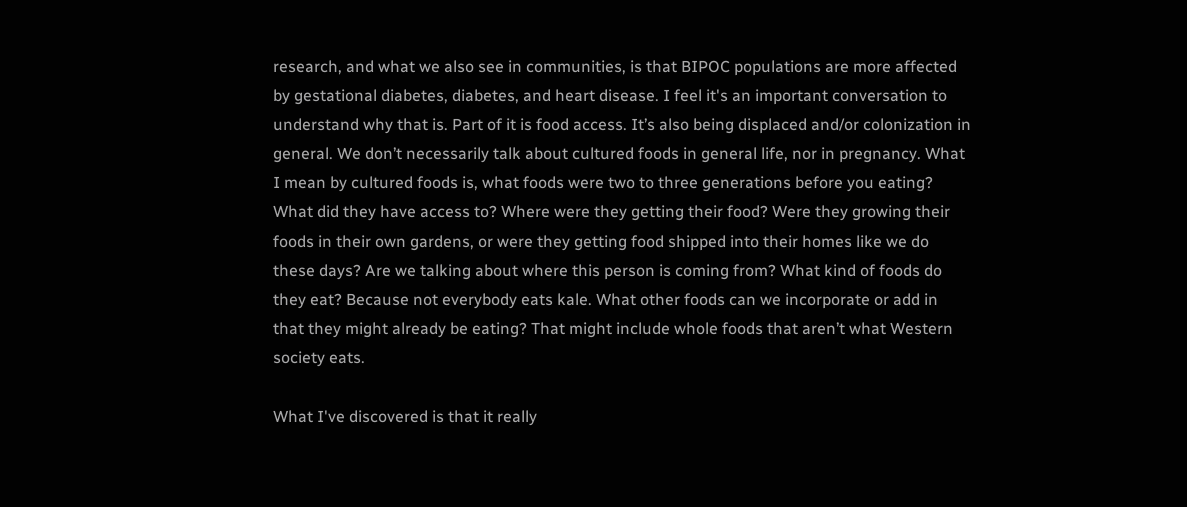research, and what we also see in communities, is that BIPOC populations are more affected by gestational diabetes, diabetes, and heart disease. I feel it's an important conversation to understand why that is. Part of it is food access. It’s also being displaced and/or colonization in general. We don’t necessarily talk about cultured foods in general life, nor in pregnancy. What I mean by cultured foods is, what foods were two to three generations before you eating? What did they have access to? Where were they getting their food? Were they growing their foods in their own gardens, or were they getting food shipped into their homes like we do these days? Are we talking about where this person is coming from? What kind of foods do they eat? Because not everybody eats kale. What other foods can we incorporate or add in that they might already be eating? That might include whole foods that aren’t what Western society eats.

What I've discovered is that it really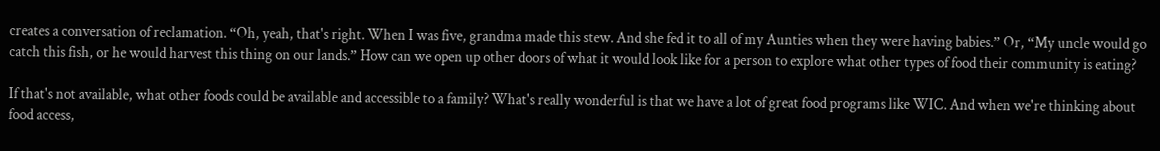creates a conversation of reclamation. “Oh, yeah, that's right. When I was five, grandma made this stew. And she fed it to all of my Aunties when they were having babies.” Or, “My uncle would go catch this fish, or he would harvest this thing on our lands.” How can we open up other doors of what it would look like for a person to explore what other types of food their community is eating?

If that's not available, what other foods could be available and accessible to a family? What's really wonderful is that we have a lot of great food programs like WIC. And when we're thinking about food access,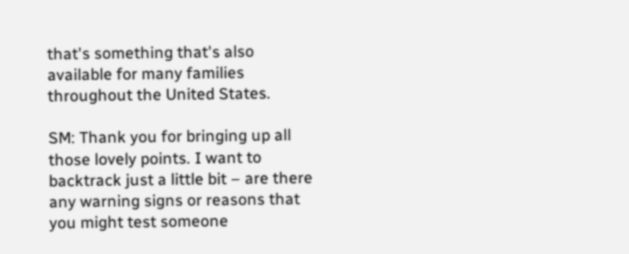that's something that's also available for many families throughout the United States.

SM: Thank you for bringing up all those lovely points. I want to backtrack just a little bit – are there any warning signs or reasons that you might test someone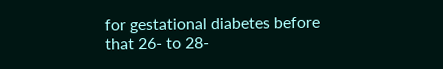for gestational diabetes before that 26- to 28-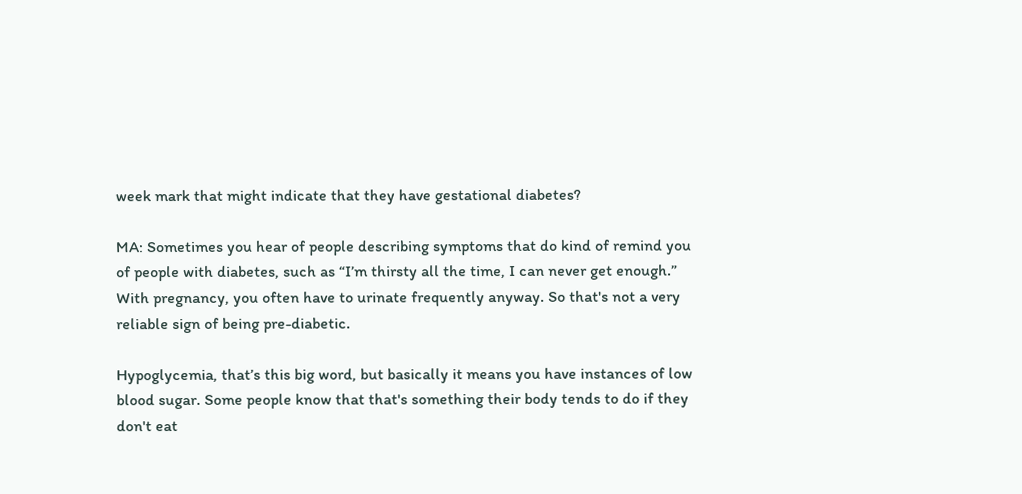week mark that might indicate that they have gestational diabetes?

MA: Sometimes you hear of people describing symptoms that do kind of remind you of people with diabetes, such as “I’m thirsty all the time, I can never get enough.” With pregnancy, you often have to urinate frequently anyway. So that's not a very reliable sign of being pre-diabetic.

Hypoglycemia, that’s this big word, but basically it means you have instances of low blood sugar. Some people know that that's something their body tends to do if they don't eat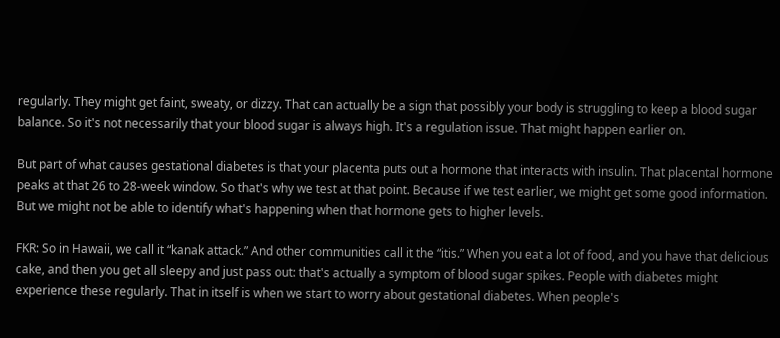regularly. They might get faint, sweaty, or dizzy. That can actually be a sign that possibly your body is struggling to keep a blood sugar balance. So it's not necessarily that your blood sugar is always high. It's a regulation issue. That might happen earlier on.

But part of what causes gestational diabetes is that your placenta puts out a hormone that interacts with insulin. That placental hormone peaks at that 26 to 28-week window. So that's why we test at that point. Because if we test earlier, we might get some good information. But we might not be able to identify what's happening when that hormone gets to higher levels.

FKR: So in Hawaii, we call it “kanak attack.” And other communities call it the “itis.” When you eat a lot of food, and you have that delicious cake, and then you get all sleepy and just pass out: that's actually a symptom of blood sugar spikes. People with diabetes might experience these regularly. That in itself is when we start to worry about gestational diabetes. When people's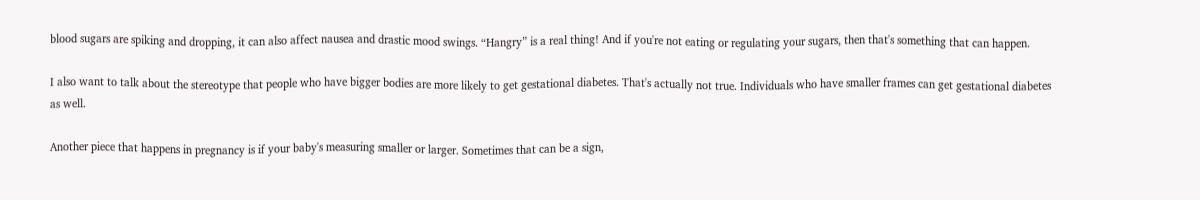blood sugars are spiking and dropping, it can also affect nausea and drastic mood swings. “Hangry” is a real thing! And if you're not eating or regulating your sugars, then that's something that can happen.

I also want to talk about the stereotype that people who have bigger bodies are more likely to get gestational diabetes. That's actually not true. Individuals who have smaller frames can get gestational diabetes as well.

Another piece that happens in pregnancy is if your baby's measuring smaller or larger. Sometimes that can be a sign,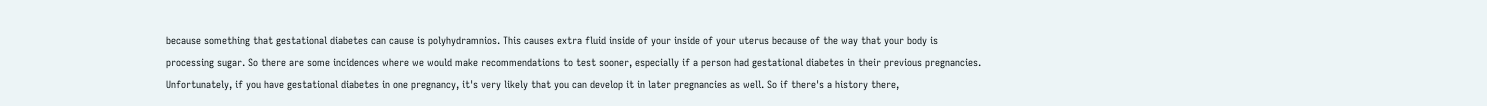because something that gestational diabetes can cause is polyhydramnios. This causes extra fluid inside of your inside of your uterus because of the way that your body is processing sugar. So there are some incidences where we would make recommendations to test sooner, especially if a person had gestational diabetes in their previous pregnancies. Unfortunately, if you have gestational diabetes in one pregnancy, it's very likely that you can develop it in later pregnancies as well. So if there's a history there,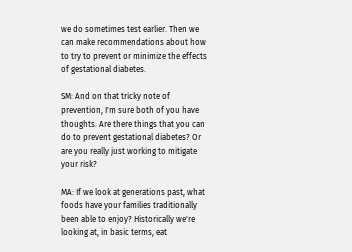we do sometimes test earlier. Then we can make recommendations about how to try to prevent or minimize the effects of gestational diabetes.

SM: And on that tricky note of prevention, I'm sure both of you have thoughts. Are there things that you can do to prevent gestational diabetes? Or are you really just working to mitigate your risk?

MA: If we look at generations past, what foods have your families traditionally been able to enjoy? Historically we're looking at, in basic terms, eat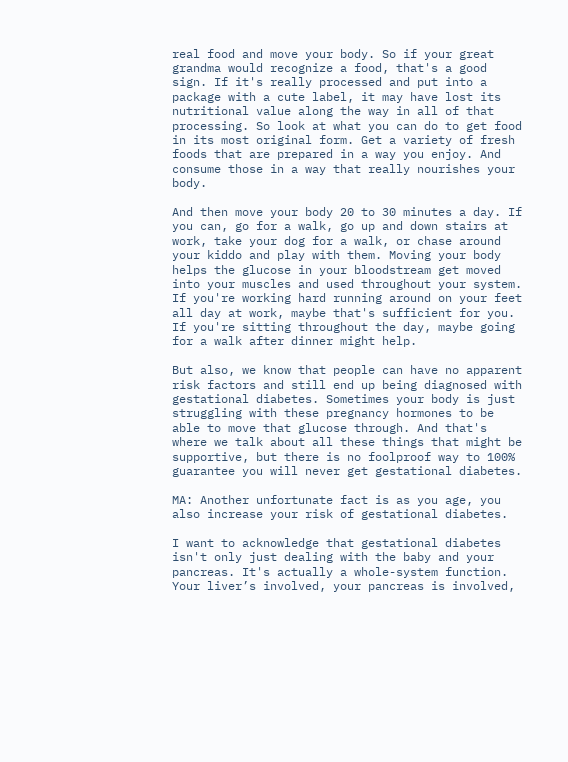real food and move your body. So if your great grandma would recognize a food, that's a good sign. If it's really processed and put into a package with a cute label, it may have lost its nutritional value along the way in all of that processing. So look at what you can do to get food in its most original form. Get a variety of fresh foods that are prepared in a way you enjoy. And consume those in a way that really nourishes your body.

And then move your body 20 to 30 minutes a day. If you can, go for a walk, go up and down stairs at work, take your dog for a walk, or chase around your kiddo and play with them. Moving your body helps the glucose in your bloodstream get moved into your muscles and used throughout your system. If you're working hard running around on your feet all day at work, maybe that's sufficient for you. If you're sitting throughout the day, maybe going for a walk after dinner might help.

But also, we know that people can have no apparent risk factors and still end up being diagnosed with gestational diabetes. Sometimes your body is just struggling with these pregnancy hormones to be able to move that glucose through. And that's where we talk about all these things that might be supportive, but there is no foolproof way to 100% guarantee you will never get gestational diabetes.

MA: Another unfortunate fact is as you age, you also increase your risk of gestational diabetes.

I want to acknowledge that gestational diabetes isn't only just dealing with the baby and your pancreas. It's actually a whole-system function. Your liver’s involved, your pancreas is involved,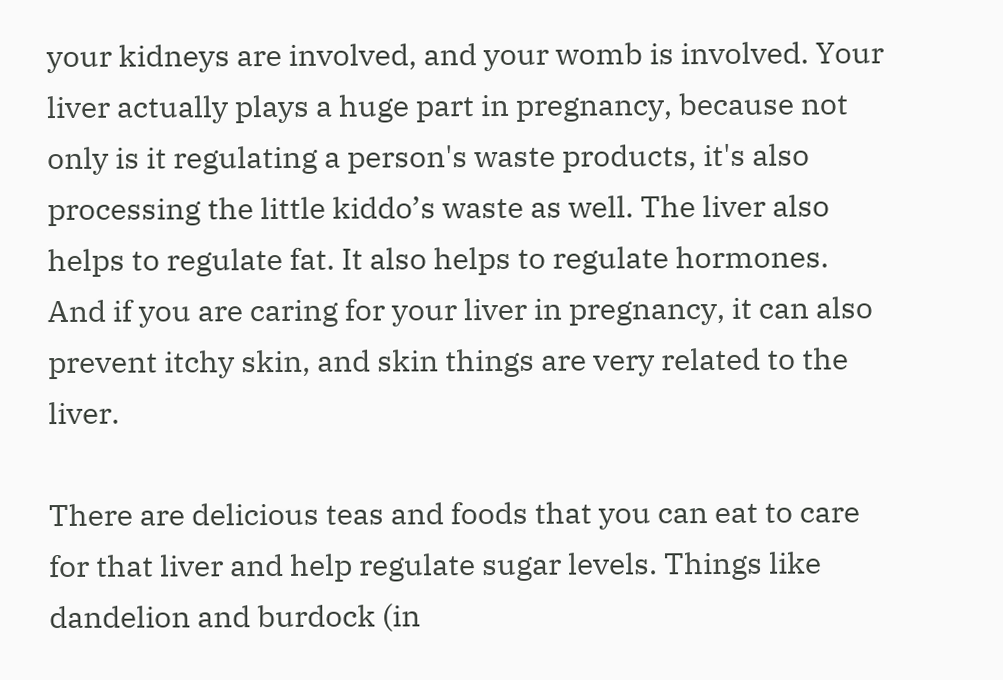your kidneys are involved, and your womb is involved. Your liver actually plays a huge part in pregnancy, because not only is it regulating a person's waste products, it's also processing the little kiddo’s waste as well. The liver also helps to regulate fat. It also helps to regulate hormones. And if you are caring for your liver in pregnancy, it can also prevent itchy skin, and skin things are very related to the liver.

There are delicious teas and foods that you can eat to care for that liver and help regulate sugar levels. Things like dandelion and burdock (in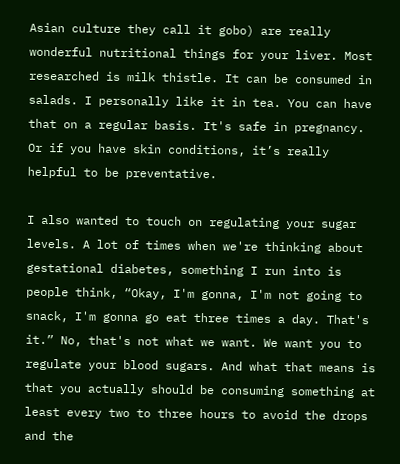Asian culture they call it gobo) are really wonderful nutritional things for your liver. Most researched is milk thistle. It can be consumed in salads. I personally like it in tea. You can have that on a regular basis. It's safe in pregnancy. Or if you have skin conditions, it’s really helpful to be preventative.

I also wanted to touch on regulating your sugar levels. A lot of times when we're thinking about gestational diabetes, something I run into is people think, “Okay, I'm gonna, I'm not going to snack, I'm gonna go eat three times a day. That's it.” No, that's not what we want. We want you to regulate your blood sugars. And what that means is that you actually should be consuming something at least every two to three hours to avoid the drops and the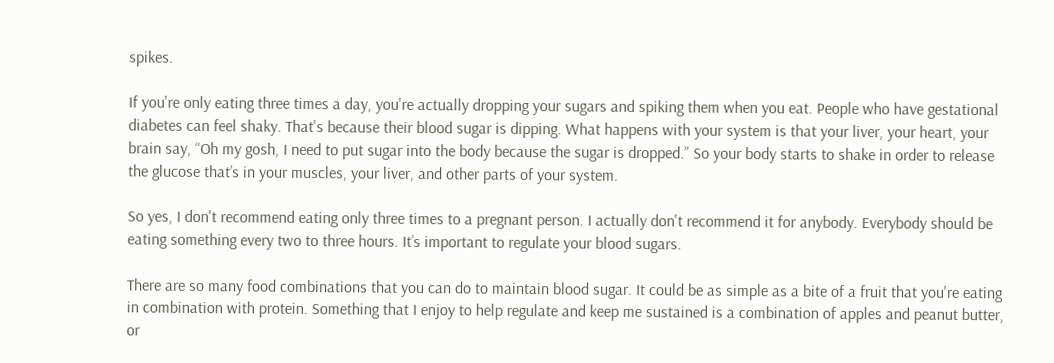spikes.

If you're only eating three times a day, you're actually dropping your sugars and spiking them when you eat. People who have gestational diabetes can feel shaky. That's because their blood sugar is dipping. What happens with your system is that your liver, your heart, your brain say, “Oh my gosh, I need to put sugar into the body because the sugar is dropped.” So your body starts to shake in order to release the glucose that’s in your muscles, your liver, and other parts of your system.

So yes, I don't recommend eating only three times to a pregnant person. I actually don't recommend it for anybody. Everybody should be eating something every two to three hours. It’s important to regulate your blood sugars.

There are so many food combinations that you can do to maintain blood sugar. It could be as simple as a bite of a fruit that you're eating in combination with protein. Something that I enjoy to help regulate and keep me sustained is a combination of apples and peanut butter, or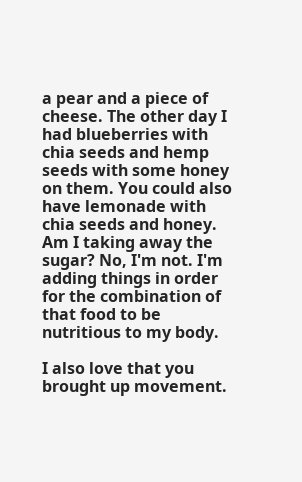a pear and a piece of cheese. The other day I had blueberries with chia seeds and hemp seeds with some honey on them. You could also have lemonade with chia seeds and honey. Am I taking away the sugar? No, I'm not. I'm adding things in order for the combination of that food to be nutritious to my body.

I also love that you brought up movement.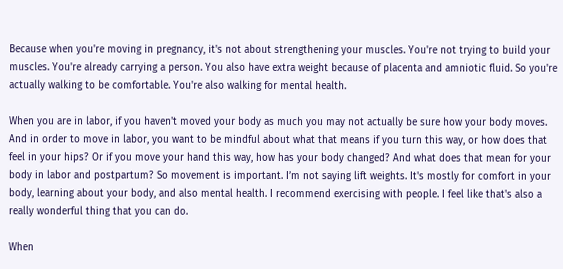Because when you're moving in pregnancy, it's not about strengthening your muscles. You're not trying to build your muscles. You're already carrying a person. You also have extra weight because of placenta and amniotic fluid. So you're actually walking to be comfortable. You're also walking for mental health.

When you are in labor, if you haven't moved your body as much you may not actually be sure how your body moves. And in order to move in labor, you want to be mindful about what that means if you turn this way, or how does that feel in your hips? Or if you move your hand this way, how has your body changed? And what does that mean for your body in labor and postpartum? So movement is important. I’m not saying lift weights. It's mostly for comfort in your body, learning about your body, and also mental health. I recommend exercising with people. I feel like that's also a really wonderful thing that you can do.

When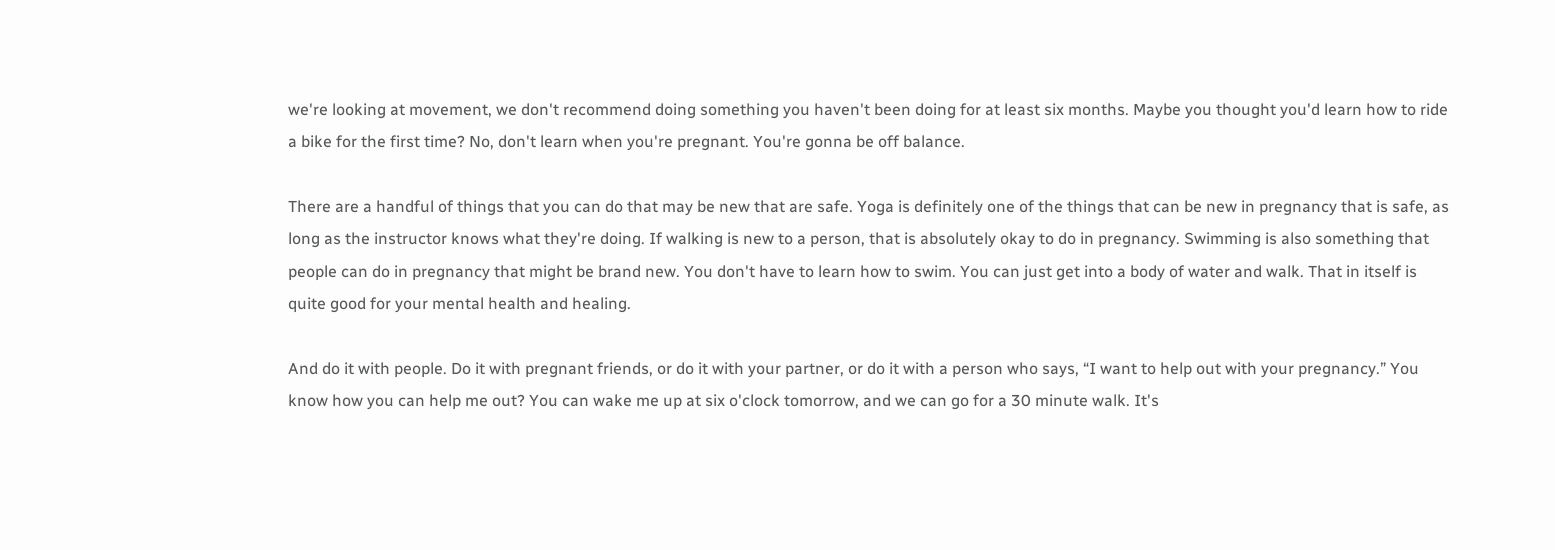we're looking at movement, we don't recommend doing something you haven't been doing for at least six months. Maybe you thought you'd learn how to ride a bike for the first time? No, don't learn when you're pregnant. You're gonna be off balance.

There are a handful of things that you can do that may be new that are safe. Yoga is definitely one of the things that can be new in pregnancy that is safe, as long as the instructor knows what they're doing. If walking is new to a person, that is absolutely okay to do in pregnancy. Swimming is also something that people can do in pregnancy that might be brand new. You don't have to learn how to swim. You can just get into a body of water and walk. That in itself is quite good for your mental health and healing.

And do it with people. Do it with pregnant friends, or do it with your partner, or do it with a person who says, “I want to help out with your pregnancy.” You know how you can help me out? You can wake me up at six o'clock tomorrow, and we can go for a 30 minute walk. It's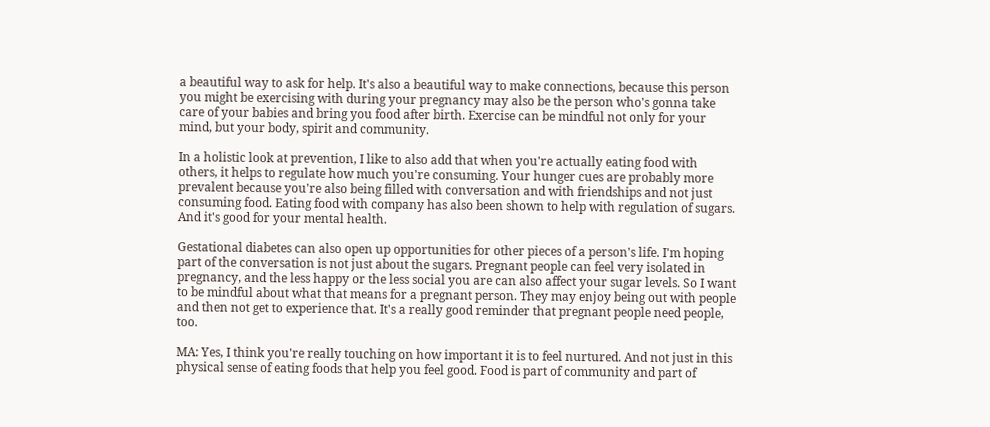a beautiful way to ask for help. It's also a beautiful way to make connections, because this person you might be exercising with during your pregnancy may also be the person who's gonna take care of your babies and bring you food after birth. Exercise can be mindful not only for your mind, but your body, spirit and community.

In a holistic look at prevention, I like to also add that when you're actually eating food with others, it helps to regulate how much you're consuming. Your hunger cues are probably more prevalent because you're also being filled with conversation and with friendships and not just consuming food. Eating food with company has also been shown to help with regulation of sugars. And it's good for your mental health.

Gestational diabetes can also open up opportunities for other pieces of a person's life. I'm hoping part of the conversation is not just about the sugars. Pregnant people can feel very isolated in pregnancy, and the less happy or the less social you are can also affect your sugar levels. So I want to be mindful about what that means for a pregnant person. They may enjoy being out with people and then not get to experience that. It's a really good reminder that pregnant people need people, too.

MA: Yes, I think you're really touching on how important it is to feel nurtured. And not just in this physical sense of eating foods that help you feel good. Food is part of community and part of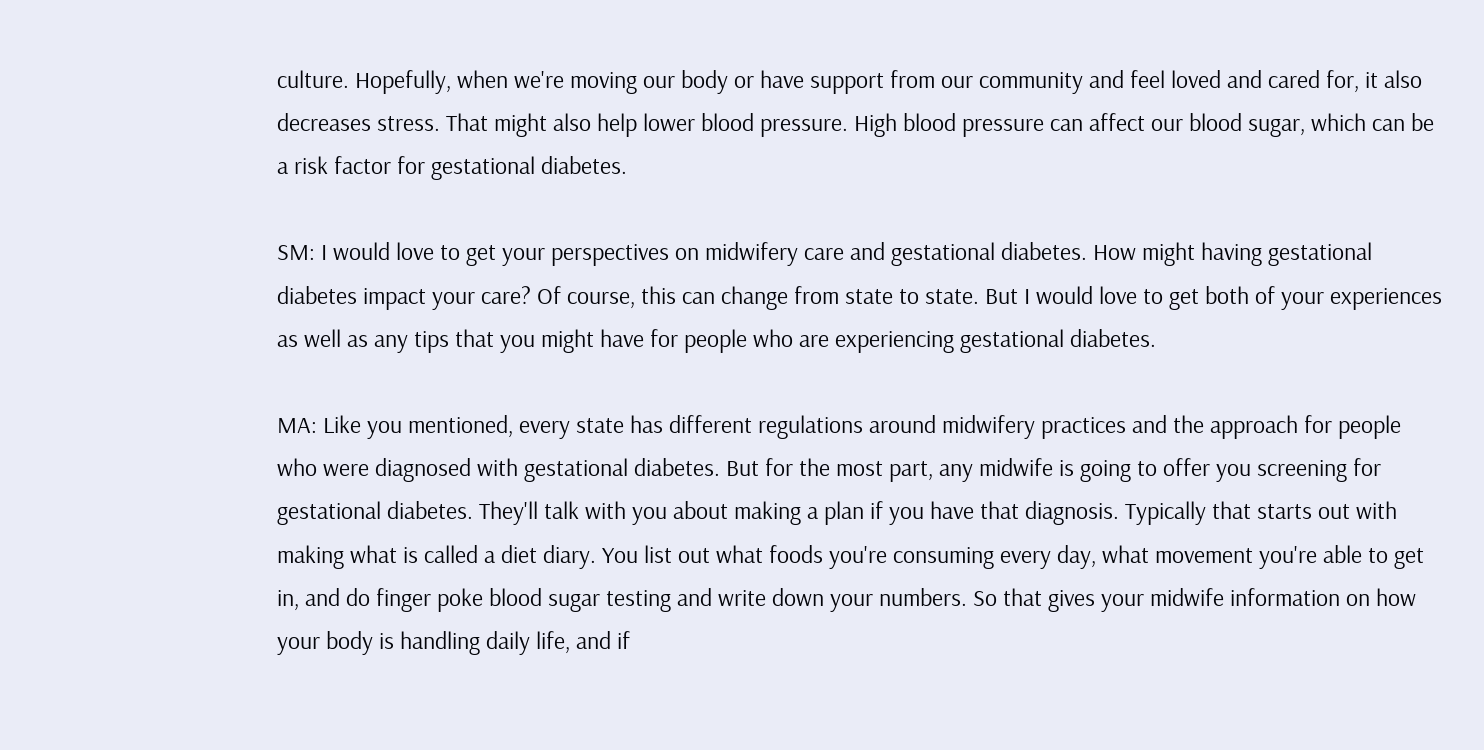culture. Hopefully, when we're moving our body or have support from our community and feel loved and cared for, it also decreases stress. That might also help lower blood pressure. High blood pressure can affect our blood sugar, which can be a risk factor for gestational diabetes.

SM: I would love to get your perspectives on midwifery care and gestational diabetes. How might having gestational diabetes impact your care? Of course, this can change from state to state. But I would love to get both of your experiences as well as any tips that you might have for people who are experiencing gestational diabetes.

MA: Like you mentioned, every state has different regulations around midwifery practices and the approach for people who were diagnosed with gestational diabetes. But for the most part, any midwife is going to offer you screening for gestational diabetes. They'll talk with you about making a plan if you have that diagnosis. Typically that starts out with making what is called a diet diary. You list out what foods you're consuming every day, what movement you're able to get in, and do finger poke blood sugar testing and write down your numbers. So that gives your midwife information on how your body is handling daily life, and if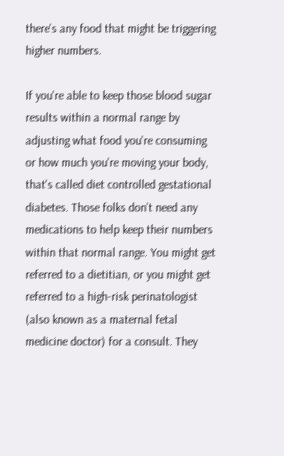there's any food that might be triggering higher numbers.

If you're able to keep those blood sugar results within a normal range by adjusting what food you're consuming or how much you're moving your body, that's called diet controlled gestational diabetes. Those folks don’t need any medications to help keep their numbers within that normal range. You might get referred to a dietitian, or you might get referred to a high-risk perinatologist (also known as a maternal fetal medicine doctor) for a consult. They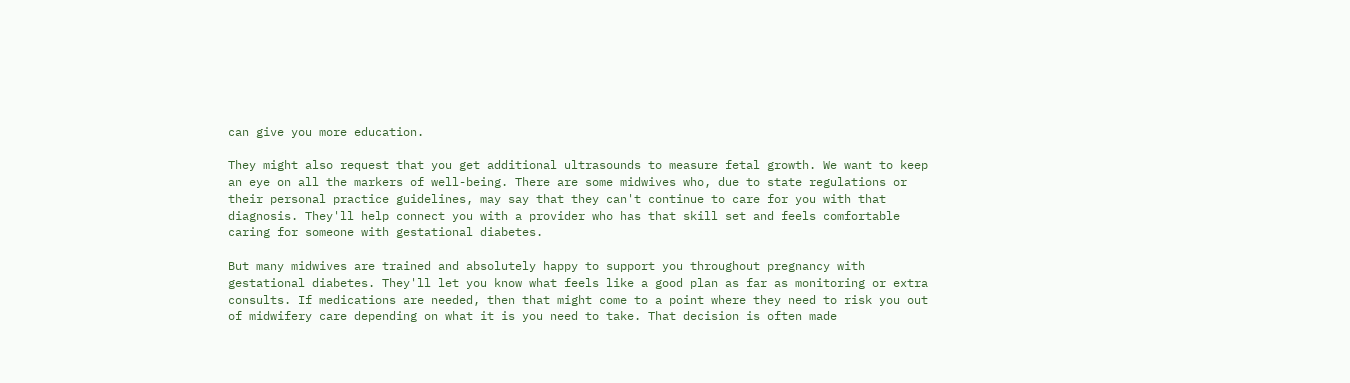can give you more education.

They might also request that you get additional ultrasounds to measure fetal growth. We want to keep an eye on all the markers of well-being. There are some midwives who, due to state regulations or their personal practice guidelines, may say that they can't continue to care for you with that diagnosis. They'll help connect you with a provider who has that skill set and feels comfortable caring for someone with gestational diabetes.

But many midwives are trained and absolutely happy to support you throughout pregnancy with gestational diabetes. They'll let you know what feels like a good plan as far as monitoring or extra consults. If medications are needed, then that might come to a point where they need to risk you out of midwifery care depending on what it is you need to take. That decision is often made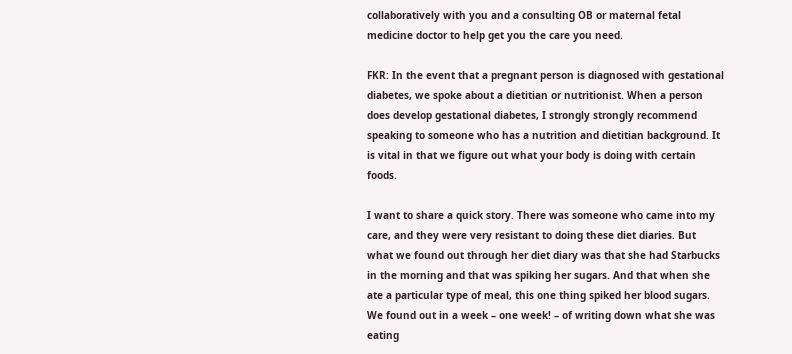collaboratively with you and a consulting OB or maternal fetal medicine doctor to help get you the care you need.

FKR: In the event that a pregnant person is diagnosed with gestational diabetes, we spoke about a dietitian or nutritionist. When a person does develop gestational diabetes, I strongly strongly recommend speaking to someone who has a nutrition and dietitian background. It is vital in that we figure out what your body is doing with certain foods.

I want to share a quick story. There was someone who came into my care, and they were very resistant to doing these diet diaries. But what we found out through her diet diary was that she had Starbucks in the morning and that was spiking her sugars. And that when she ate a particular type of meal, this one thing spiked her blood sugars. We found out in a week – one week! – of writing down what she was eating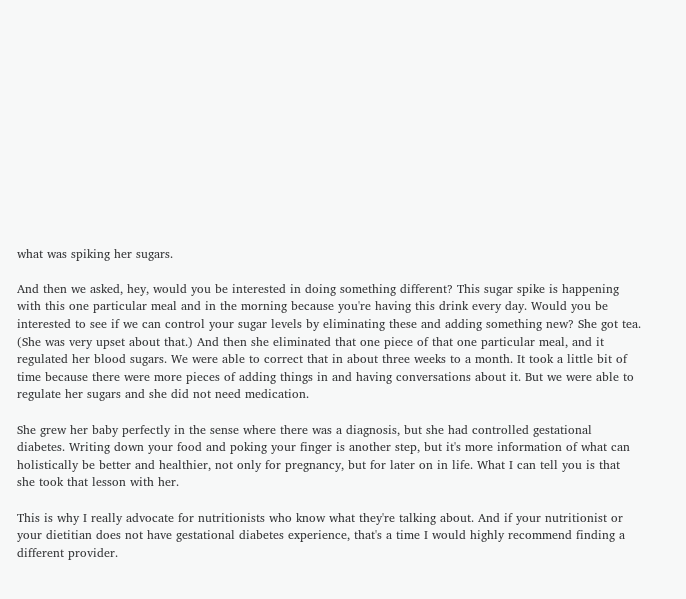what was spiking her sugars.

And then we asked, hey, would you be interested in doing something different? This sugar spike is happening with this one particular meal and in the morning because you're having this drink every day. Would you be interested to see if we can control your sugar levels by eliminating these and adding something new? She got tea. (She was very upset about that.) And then she eliminated that one piece of that one particular meal, and it regulated her blood sugars. We were able to correct that in about three weeks to a month. It took a little bit of time because there were more pieces of adding things in and having conversations about it. But we were able to regulate her sugars and she did not need medication.

She grew her baby perfectly in the sense where there was a diagnosis, but she had controlled gestational diabetes. Writing down your food and poking your finger is another step, but it's more information of what can holistically be better and healthier, not only for pregnancy, but for later on in life. What I can tell you is that she took that lesson with her.

This is why I really advocate for nutritionists who know what they're talking about. And if your nutritionist or your dietitian does not have gestational diabetes experience, that's a time I would highly recommend finding a different provider.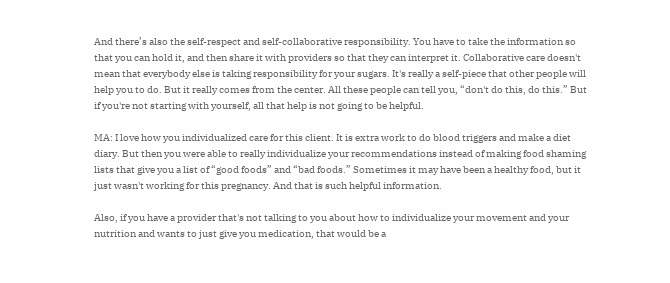And there’s also the self-respect and self-collaborative responsibility. You have to take the information so that you can hold it, and then share it with providers so that they can interpret it. Collaborative care doesn't mean that everybody else is taking responsibility for your sugars. It's really a self-piece that other people will help you to do. But it really comes from the center. All these people can tell you, “don't do this, do this.” But if you're not starting with yourself, all that help is not going to be helpful.

MA: I love how you individualized care for this client. It is extra work to do blood triggers and make a diet diary. But then you were able to really individualize your recommendations instead of making food shaming lists that give you a list of “good foods” and “bad foods.” Sometimes it may have been a healthy food, but it just wasn't working for this pregnancy. And that is such helpful information.

Also, if you have a provider that's not talking to you about how to individualize your movement and your nutrition and wants to just give you medication, that would be a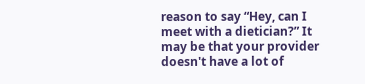reason to say “Hey, can I meet with a dietician?” It may be that your provider doesn't have a lot of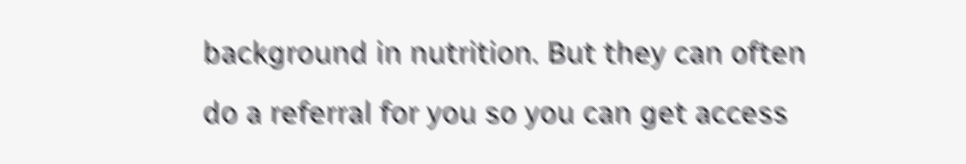background in nutrition. But they can often do a referral for you so you can get access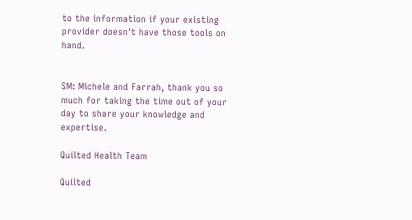to the information if your existing provider doesn't have those tools on hand.


SM: Michele and Farrah, thank you so much for taking the time out of your day to share your knowledge and expertise.

Quilted Health Team

Quilted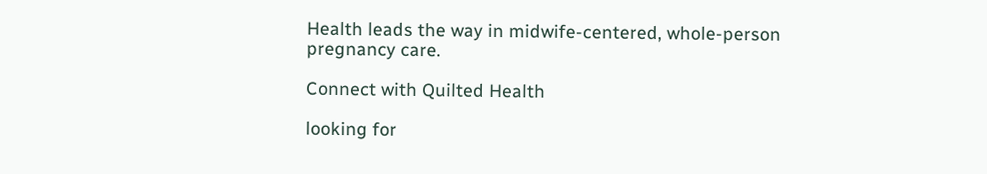Health leads the way in midwife-centered, whole-person pregnancy care.

Connect with Quilted Health

looking for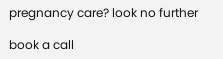pregnancy care? look no further

book a call